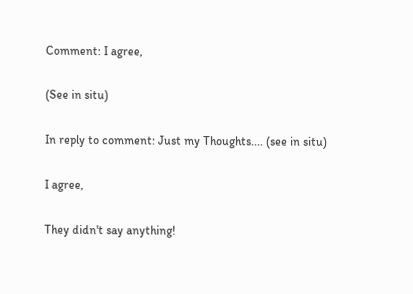Comment: I agree,

(See in situ)

In reply to comment: Just my Thoughts.... (see in situ)

I agree,

They didn't say anything!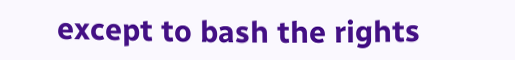except to bash the rights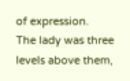of expression.
The lady was three levels above them,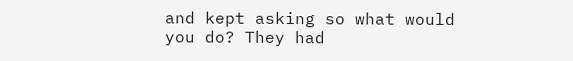and kept asking so what would you do? They had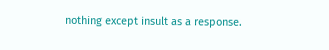nothing except insult as a response.